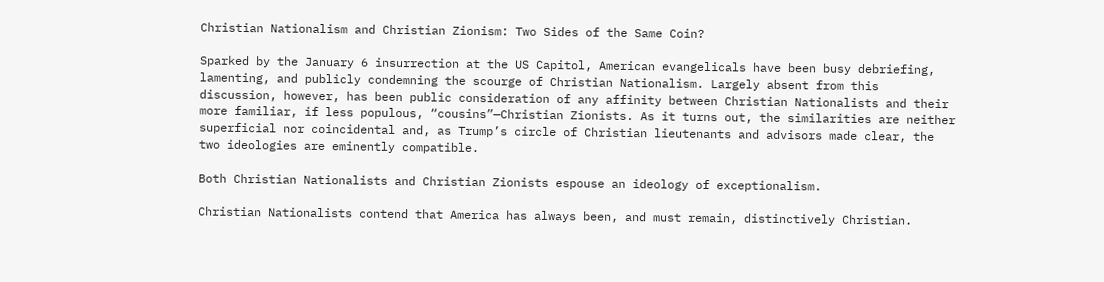Christian Nationalism and Christian Zionism: Two Sides of the Same Coin?

Sparked by the January 6 insurrection at the US Capitol, American evangelicals have been busy debriefing, lamenting, and publicly condemning the scourge of Christian Nationalism. Largely absent from this discussion, however, has been public consideration of any affinity between Christian Nationalists and their more familiar, if less populous, “cousins”—Christian Zionists. As it turns out, the similarities are neither superficial nor coincidental and, as Trump’s circle of Christian lieutenants and advisors made clear, the two ideologies are eminently compatible.

Both Christian Nationalists and Christian Zionists espouse an ideology of exceptionalism.

Christian Nationalists contend that America has always been, and must remain, distinctively Christian.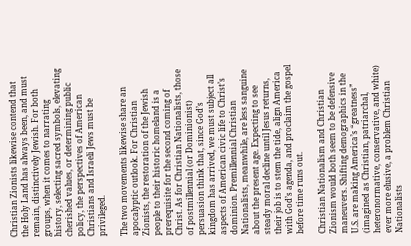Christian Zionists likewise contend that the Holy Land has always been, and must remain, distinctively Jewish. For both groups, when it comes to narrating history, selecting sacred symbols, elevating cherished values, or determining public policy, the perspectives of American Christians and Israeli Jews must be privileged.

The two movements likewise share an apocalyptic outlook. For Christian Zionists, the restoration of the Jewish people to their historic homeland is a prerequisite for the second coming of Christ. As for Christian Nationalists, those of postmillennial (or Dominionist) persuasion think that, since God’s kingdom has arrived, we must subject all aspects of American civic life to Christ’s dominion. Premillennial Christian Nationalists, meanwhile, are less sanguine about the present age. Expecting to see steady moral decline until Jesus returns, their job is to stem the tide, align America with God’s agenda, and proclaim the gospel before time runs out.

Christian Nationalism and Christian Zionism would both seem to be defensive maneuvers. Shifting demographics in the U.S. are making America’s “greatness” (imagined as Christian, patriarchal, heteronormative, conservative, and white) ever more elusive, a problem Christian Nationalists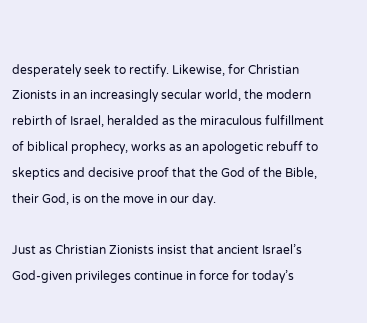desperately seek to rectify. Likewise, for Christian Zionists in an increasingly secular world, the modern rebirth of Israel, heralded as the miraculous fulfillment of biblical prophecy, works as an apologetic rebuff to skeptics and decisive proof that the God of the Bible, their God, is on the move in our day.

Just as Christian Zionists insist that ancient Israel’s God-given privileges continue in force for today’s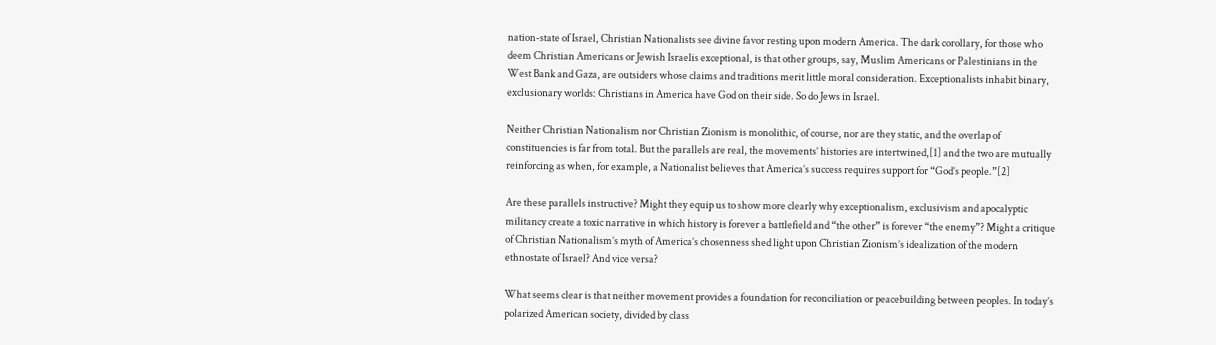nation-state of Israel, Christian Nationalists see divine favor resting upon modern America. The dark corollary, for those who deem Christian Americans or Jewish Israelis exceptional, is that other groups, say, Muslim Americans or Palestinians in the West Bank and Gaza, are outsiders whose claims and traditions merit little moral consideration. Exceptionalists inhabit binary, exclusionary worlds: Christians in America have God on their side. So do Jews in Israel.

Neither Christian Nationalism nor Christian Zionism is monolithic, of course, nor are they static, and the overlap of constituencies is far from total. But the parallels are real, the movements’ histories are intertwined,[1] and the two are mutually reinforcing as when, for example, a Nationalist believes that America’s success requires support for “God’s people.”[2]

Are these parallels instructive? Might they equip us to show more clearly why exceptionalism, exclusivism and apocalyptic militancy create a toxic narrative in which history is forever a battlefield and “the other” is forever “the enemy”? Might a critique of Christian Nationalism’s myth of America’s chosenness shed light upon Christian Zionism’s idealization of the modern ethnostate of Israel? And vice versa?

What seems clear is that neither movement provides a foundation for reconciliation or peacebuilding between peoples. In today’s polarized American society, divided by class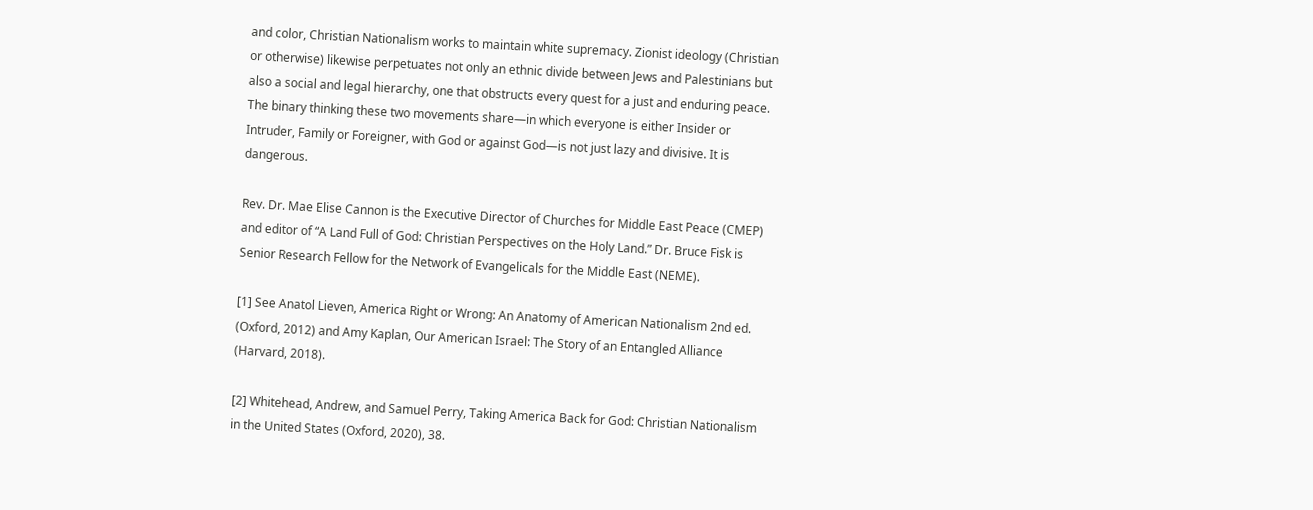and color, Christian Nationalism works to maintain white supremacy. Zionist ideology (Christian or otherwise) likewise perpetuates not only an ethnic divide between Jews and Palestinians but also a social and legal hierarchy, one that obstructs every quest for a just and enduring peace. The binary thinking these two movements share—in which everyone is either Insider or Intruder, Family or Foreigner, with God or against God—is not just lazy and divisive. It is dangerous.

Rev. Dr. Mae Elise Cannon is the Executive Director of Churches for Middle East Peace (CMEP) and editor of “A Land Full of God: Christian Perspectives on the Holy Land.” Dr. Bruce Fisk is Senior Research Fellow for the Network of Evangelicals for the Middle East (NEME).

[1] See Anatol Lieven, America Right or Wrong: An Anatomy of American Nationalism 2nd ed. (Oxford, 2012) and Amy Kaplan, Our American Israel: The Story of an Entangled Alliance (Harvard, 2018).

[2] Whitehead, Andrew, and Samuel Perry, Taking America Back for God: Christian Nationalism in the United States (Oxford, 2020), 38.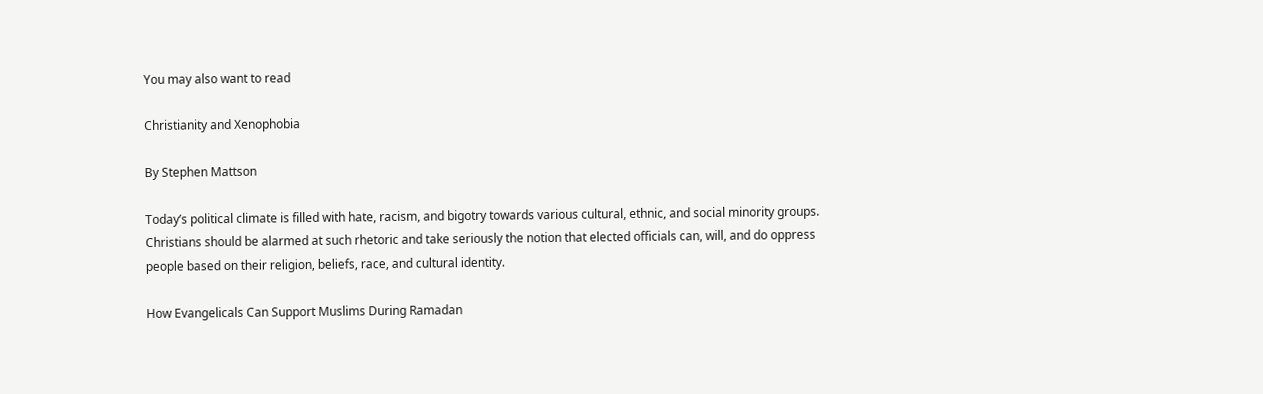You may also want to read

Christianity and Xenophobia

By Stephen Mattson

Today’s political climate is filled with hate, racism, and bigotry towards various cultural, ethnic, and social minority groups. Christians should be alarmed at such rhetoric and take seriously the notion that elected officials can, will, and do oppress people based on their religion, beliefs, race, and cultural identity.

How Evangelicals Can Support Muslims During Ramadan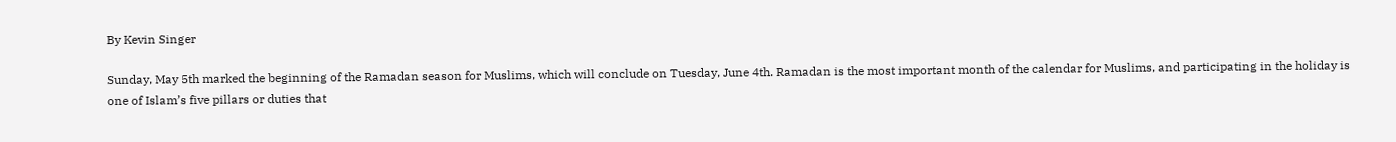By Kevin Singer

Sunday, May 5th marked the beginning of the Ramadan season for Muslims, which will conclude on Tuesday, June 4th. Ramadan is the most important month of the calendar for Muslims, and participating in the holiday is one of Islam’s five pillars or duties that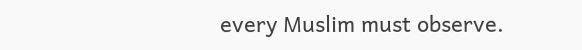every Muslim must observe.